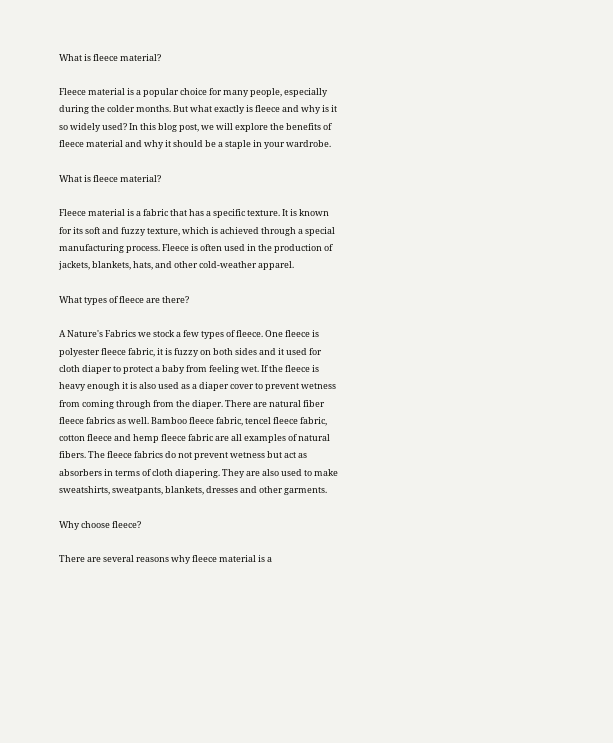What is fleece material?

Fleece material is a popular choice for many people, especially during the colder months. But what exactly is fleece and why is it so widely used? In this blog post, we will explore the benefits of fleece material and why it should be a staple in your wardrobe.

What is fleece material?

Fleece material is a fabric that has a specific texture. It is known for its soft and fuzzy texture, which is achieved through a special manufacturing process. Fleece is often used in the production of jackets, blankets, hats, and other cold-weather apparel.

What types of fleece are there?

A Nature's Fabrics we stock a few types of fleece. One fleece is polyester fleece fabric, it is fuzzy on both sides and it used for cloth diaper to protect a baby from feeling wet. If the fleece is heavy enough it is also used as a diaper cover to prevent wetness from coming through from the diaper. There are natural fiber fleece fabrics as well. Bamboo fleece fabric, tencel fleece fabric, cotton fleece and hemp fleece fabric are all examples of natural fibers. The fleece fabrics do not prevent wetness but act as absorbers in terms of cloth diapering. They are also used to make sweatshirts, sweatpants, blankets, dresses and other garments.

Why choose fleece?

There are several reasons why fleece material is a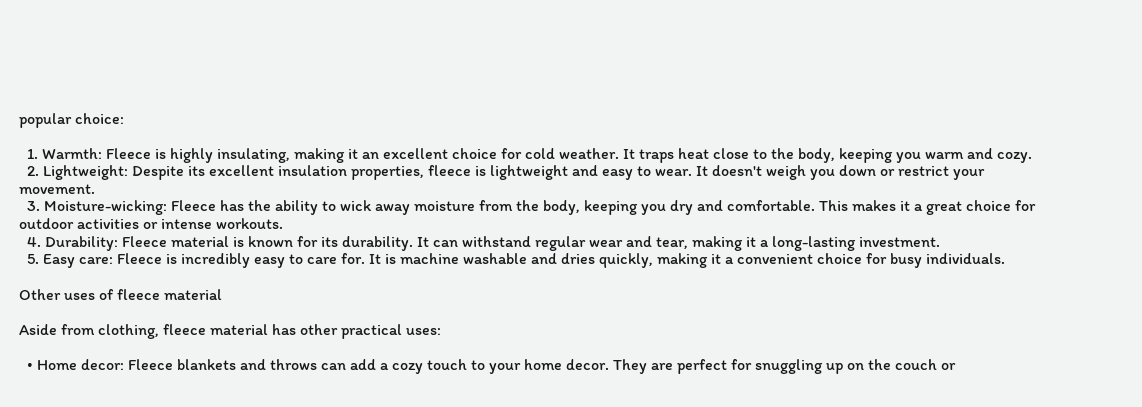popular choice:

  1. Warmth: Fleece is highly insulating, making it an excellent choice for cold weather. It traps heat close to the body, keeping you warm and cozy.
  2. Lightweight: Despite its excellent insulation properties, fleece is lightweight and easy to wear. It doesn't weigh you down or restrict your movement.
  3. Moisture-wicking: Fleece has the ability to wick away moisture from the body, keeping you dry and comfortable. This makes it a great choice for outdoor activities or intense workouts.
  4. Durability: Fleece material is known for its durability. It can withstand regular wear and tear, making it a long-lasting investment.
  5. Easy care: Fleece is incredibly easy to care for. It is machine washable and dries quickly, making it a convenient choice for busy individuals.

Other uses of fleece material

Aside from clothing, fleece material has other practical uses:

  • Home decor: Fleece blankets and throws can add a cozy touch to your home decor. They are perfect for snuggling up on the couch or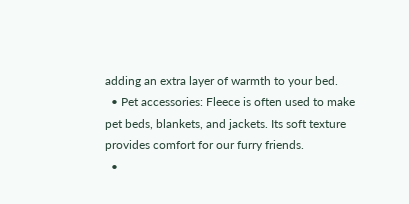adding an extra layer of warmth to your bed.
  • Pet accessories: Fleece is often used to make pet beds, blankets, and jackets. Its soft texture provides comfort for our furry friends.
  •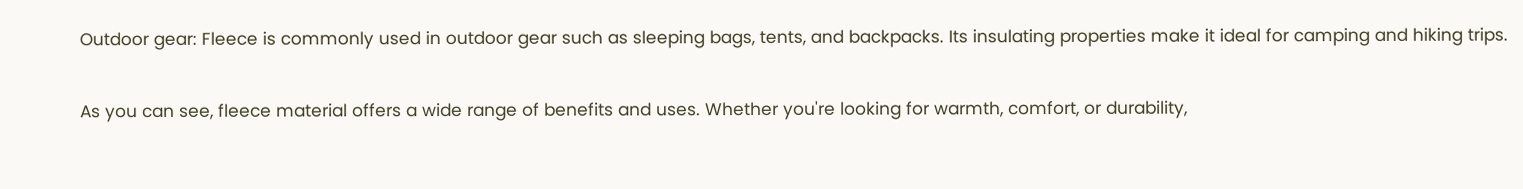Outdoor gear: Fleece is commonly used in outdoor gear such as sleeping bags, tents, and backpacks. Its insulating properties make it ideal for camping and hiking trips.

As you can see, fleece material offers a wide range of benefits and uses. Whether you're looking for warmth, comfort, or durability,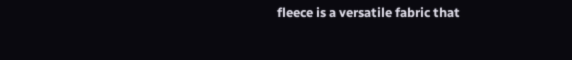fleece is a versatile fabric that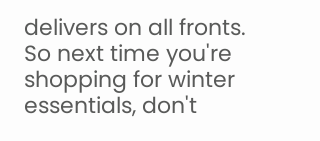delivers on all fronts. So next time you're shopping for winter essentials, don't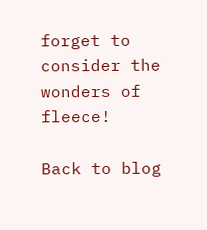forget to consider the wonders of fleece!

Back to blog